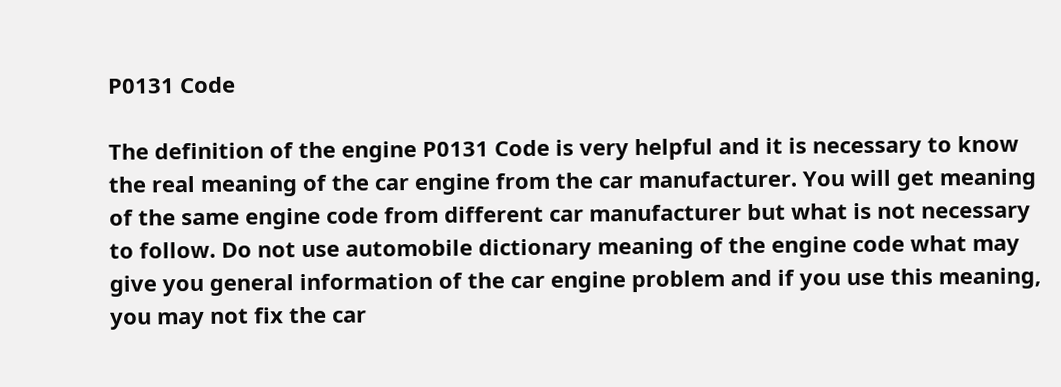P0131 Code

The definition of the engine P0131 Code is very helpful and it is necessary to know the real meaning of the car engine from the car manufacturer. You will get meaning of the same engine code from different car manufacturer but what is not necessary to follow. Do not use automobile dictionary meaning of the engine code what may give you general information of the car engine problem and if you use this meaning, you may not fix the car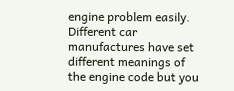engine problem easily. Different car manufactures have set different meanings of the engine code but you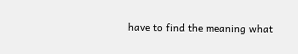have to find the meaning what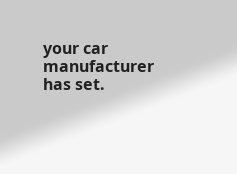your car manufacturer has set.